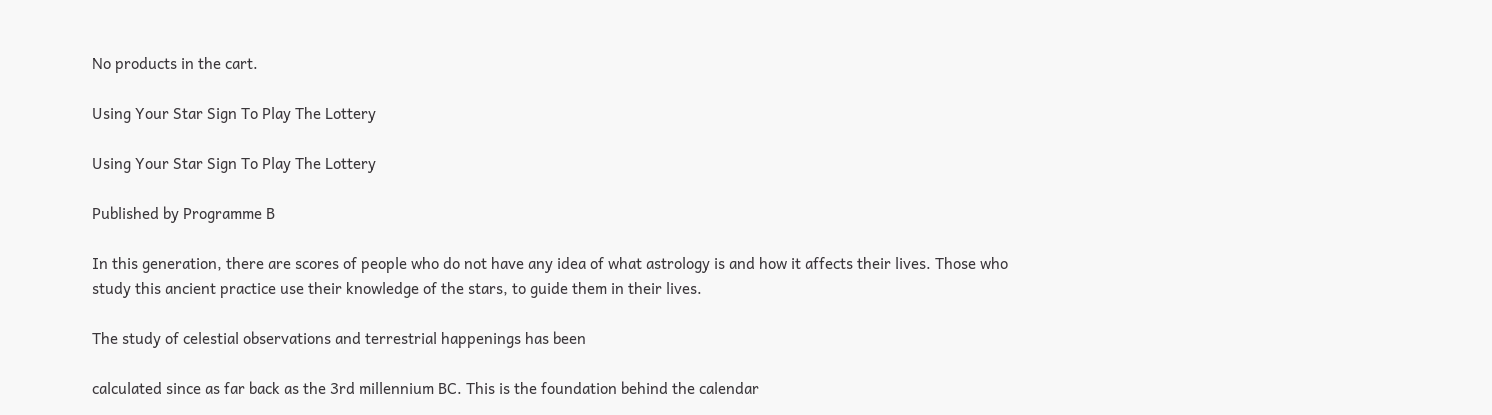No products in the cart.

Using Your Star Sign To Play The Lottery

Using Your Star Sign To Play The Lottery

Published by Programme B

In this generation, there are scores of people who do not have any idea of what astrology is and how it affects their lives. Those who study this ancient practice use their knowledge of the stars, to guide them in their lives.

The study of celestial observations and terrestrial happenings has been

calculated since as far back as the 3rd millennium BC. This is the foundation behind the calendar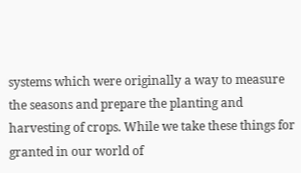systems which were originally a way to measure the seasons and prepare the planting and harvesting of crops. While we take these things for granted in our world of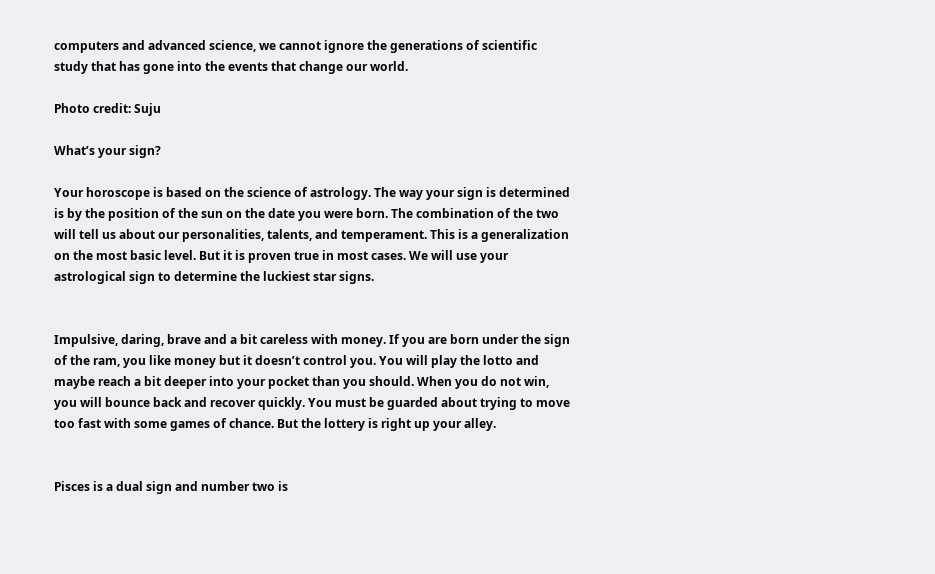computers and advanced science, we cannot ignore the generations of scientific study that has gone into the events that change our world.

Photo credit: Suju

What’s your sign?

Your horoscope is based on the science of astrology. The way your sign is determined is by the position of the sun on the date you were born. The combination of the two will tell us about our personalities, talents, and temperament. This is a generalization on the most basic level. But it is proven true in most cases. We will use your astrological sign to determine the luckiest star signs.


Impulsive, daring, brave and a bit careless with money. If you are born under the sign of the ram, you like money but it doesn’t control you. You will play the lotto and maybe reach a bit deeper into your pocket than you should. When you do not win, you will bounce back and recover quickly. You must be guarded about trying to move too fast with some games of chance. But the lottery is right up your alley.


Pisces is a dual sign and number two is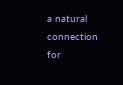a natural connection for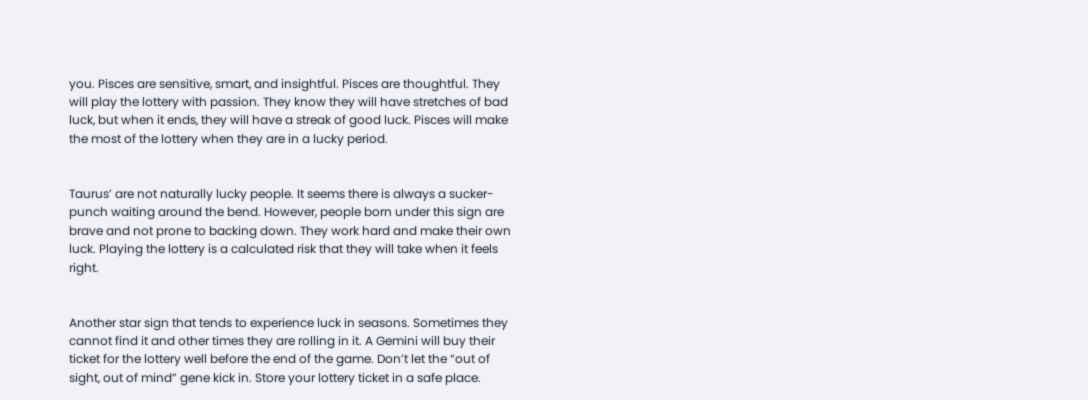you. Pisces are sensitive, smart, and insightful. Pisces are thoughtful. They will play the lottery with passion. They know they will have stretches of bad luck, but when it ends, they will have a streak of good luck. Pisces will make the most of the lottery when they are in a lucky period.


Taurus’ are not naturally lucky people. It seems there is always a sucker-punch waiting around the bend. However, people born under this sign are brave and not prone to backing down. They work hard and make their own luck. Playing the lottery is a calculated risk that they will take when it feels right.


Another star sign that tends to experience luck in seasons. Sometimes they cannot find it and other times they are rolling in it. A Gemini will buy their ticket for the lottery well before the end of the game. Don’t let the “out of sight, out of mind” gene kick in. Store your lottery ticket in a safe place.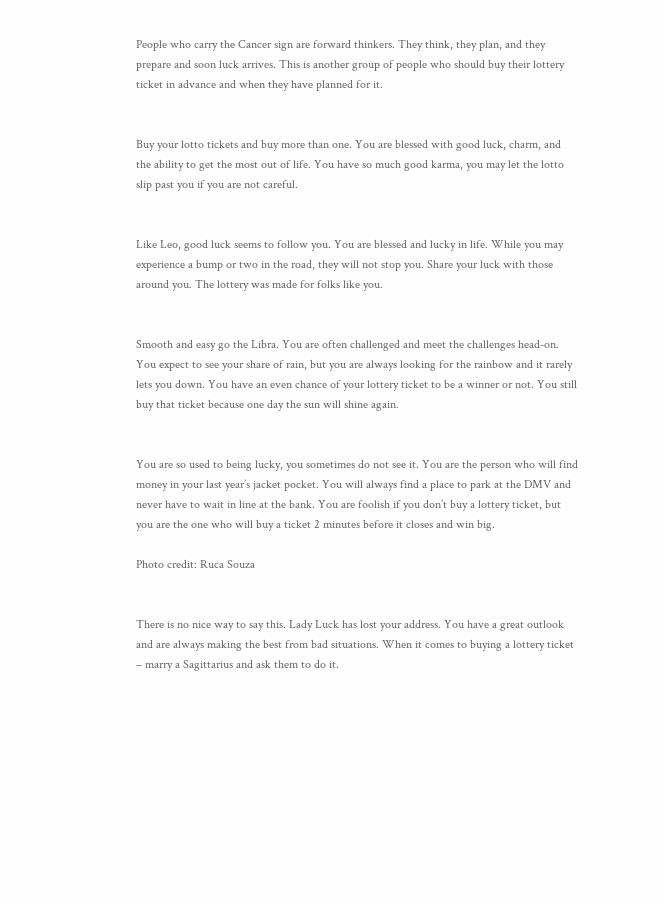People who carry the Cancer sign are forward thinkers. They think, they plan, and they prepare and soon luck arrives. This is another group of people who should buy their lottery ticket in advance and when they have planned for it.


Buy your lotto tickets and buy more than one. You are blessed with good luck, charm, and the ability to get the most out of life. You have so much good karma, you may let the lotto slip past you if you are not careful.


Like Leo, good luck seems to follow you. You are blessed and lucky in life. While you may experience a bump or two in the road, they will not stop you. Share your luck with those around you. The lottery was made for folks like you.


Smooth and easy go the Libra. You are often challenged and meet the challenges head-on. You expect to see your share of rain, but you are always looking for the rainbow and it rarely lets you down. You have an even chance of your lottery ticket to be a winner or not. You still buy that ticket because one day the sun will shine again.


You are so used to being lucky, you sometimes do not see it. You are the person who will find money in your last year’s jacket pocket. You will always find a place to park at the DMV and never have to wait in line at the bank. You are foolish if you don’t buy a lottery ticket, but you are the one who will buy a ticket 2 minutes before it closes and win big.

Photo credit: Ruca Souza


There is no nice way to say this. Lady Luck has lost your address. You have a great outlook and are always making the best from bad situations. When it comes to buying a lottery ticket – marry a Sagittarius and ask them to do it.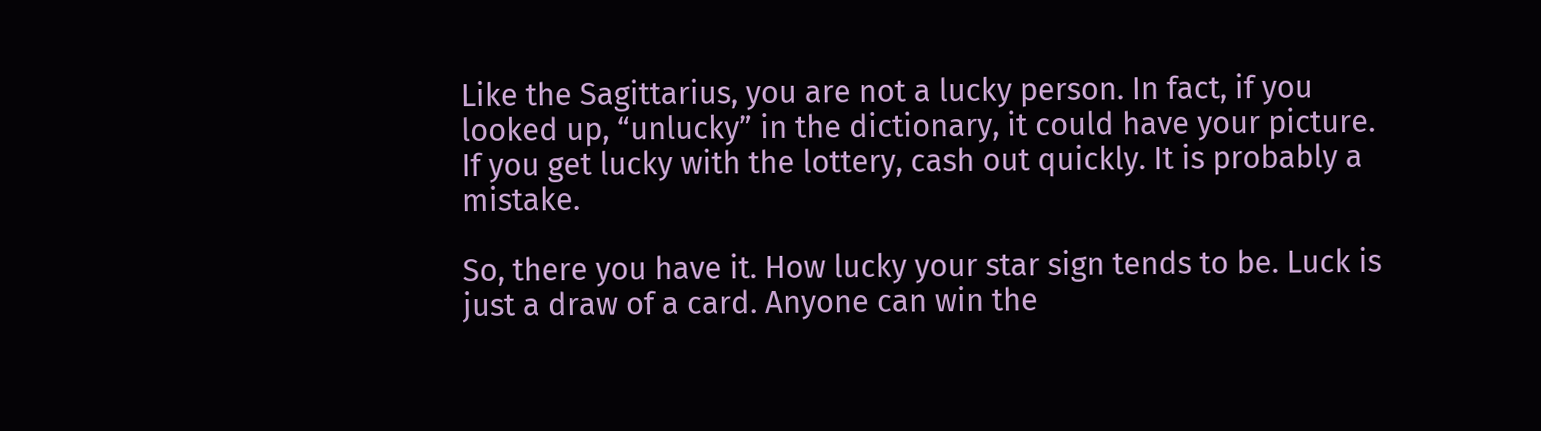Like the Sagittarius, you are not a lucky person. In fact, if you looked up, “unlucky” in the dictionary, it could have your picture. If you get lucky with the lottery, cash out quickly. It is probably a mistake.

So, there you have it. How lucky your star sign tends to be. Luck is just a draw of a card. Anyone can win the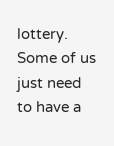lottery. Some of us just need to have a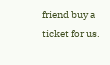friend buy a ticket for us.